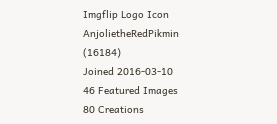Imgflip Logo Icon
AnjolietheRedPikmin (16184)
Joined 2016-03-10
46 Featured Images
80 Creations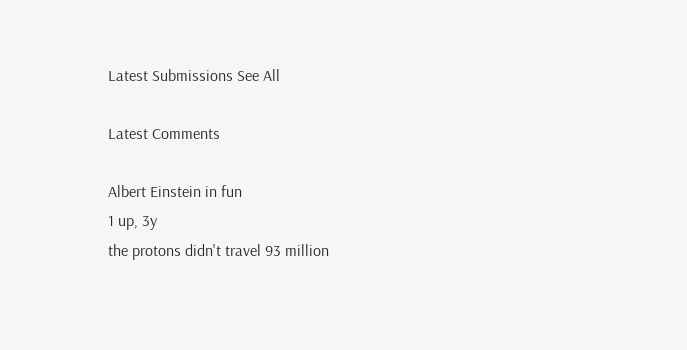Latest Submissions See All

Latest Comments

Albert Einstein in fun
1 up, 3y
the protons didn't travel 93 million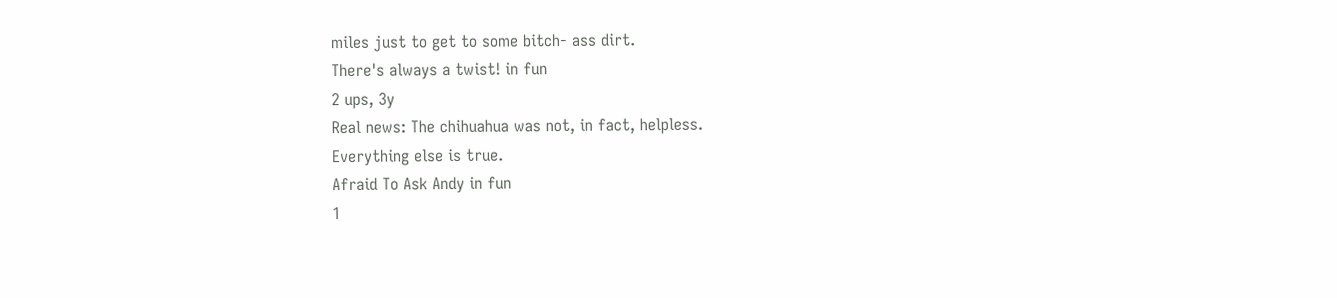miles just to get to some bitch- ass dirt.
There's always a twist! in fun
2 ups, 3y
Real news: The chihuahua was not, in fact, helpless.
Everything else is true.
Afraid To Ask Andy in fun
1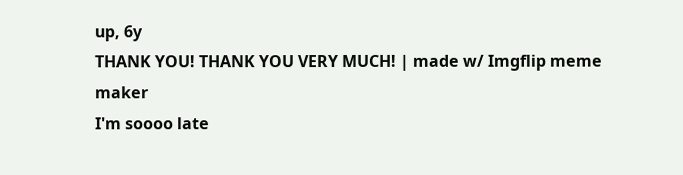up, 6y
THANK YOU! THANK YOU VERY MUCH! | made w/ Imgflip meme maker
I'm soooo late